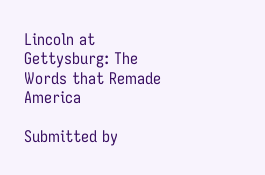Lincoln at Gettysburg: The Words that Remade America

Submitted by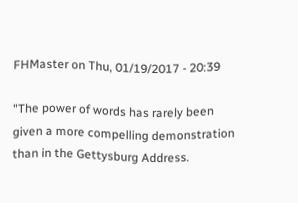FHMaster on Thu, 01/19/2017 - 20:39

"The power of words has rarely been given a more compelling demonstration than in the Gettysburg Address.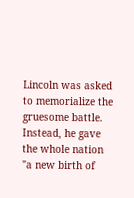Lincoln was asked to memorialize the gruesome battle. Instead, he gave the whole nation "a new birth of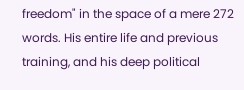freedom" in the space of a mere 272 words. His entire life and previous training, and his deep political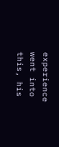experience went into this, his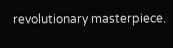revolutionary masterpiece.